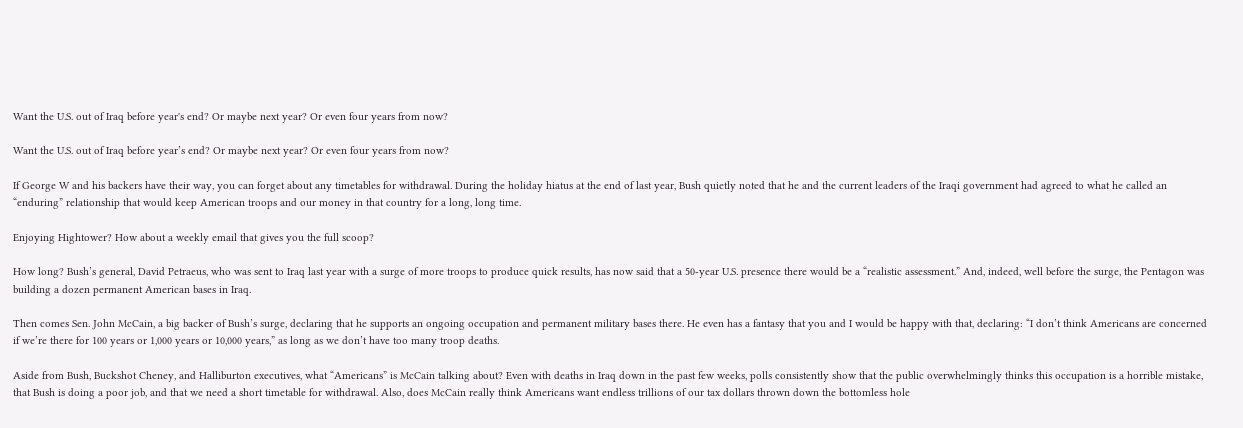Want the U.S. out of Iraq before year's end? Or maybe next year? Or even four years from now?

Want the U.S. out of Iraq before year’s end? Or maybe next year? Or even four years from now?

If George W and his backers have their way, you can forget about any timetables for withdrawal. During the holiday hiatus at the end of last year, Bush quietly noted that he and the current leaders of the Iraqi government had agreed to what he called an “enduring” relationship that would keep American troops and our money in that country for a long, long time.

Enjoying Hightower? How about a weekly email that gives you the full scoop?

How long? Bush’s general, David Petraeus, who was sent to Iraq last year with a surge of more troops to produce quick results, has now said that a 50-year U.S. presence there would be a “realistic assessment.” And, indeed, well before the surge, the Pentagon was building a dozen permanent American bases in Iraq.

Then comes Sen. John McCain, a big backer of Bush’s surge, declaring that he supports an ongoing occupation and permanent military bases there. He even has a fantasy that you and I would be happy with that, declaring: “I don’t think Americans are concerned if we’re there for 100 years or 1,000 years or 10,000 years,” as long as we don’t have too many troop deaths.

Aside from Bush, Buckshot Cheney, and Halliburton executives, what “Americans” is McCain talking about? Even with deaths in Iraq down in the past few weeks, polls consistently show that the public overwhelmingly thinks this occupation is a horrible mistake, that Bush is doing a poor job, and that we need a short timetable for withdrawal. Also, does McCain really think Americans want endless trillions of our tax dollars thrown down the bottomless hole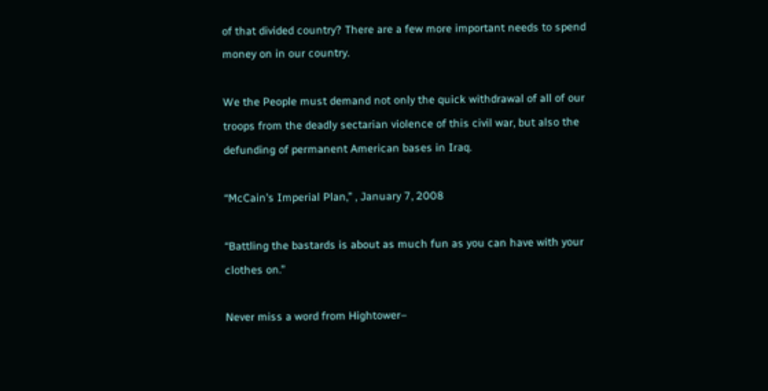of that divided country? There are a few more important needs to spend money on in our country.

We the People must demand not only the quick withdrawal of all of our troops from the deadly sectarian violence of this civil war, but also the defunding of permanent American bases in Iraq.

“McCain’s Imperial Plan,” , January 7, 2008

“Battling the bastards is about as much fun as you can have with your clothes on.”

Never miss a word from Hightower–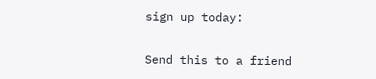sign up today:

Send this to a friend